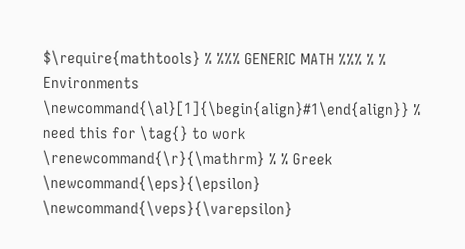$\require{mathtools} % %%% GENERIC MATH %%% % % Environments \newcommand{\al}[1]{\begin{align}#1\end{align}} % need this for \tag{} to work \renewcommand{\r}{\mathrm} % % Greek \newcommand{\eps}{\epsilon} \newcommand{\veps}{\varepsilon}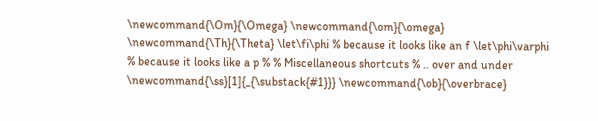\newcommand{\Om}{\Omega} \newcommand{\om}{\omega} \newcommand{\Th}{\Theta} \let\fi\phi % because it looks like an f \let\phi\varphi % because it looks like a p % % Miscellaneous shortcuts % .. over and under \newcommand{\ss}[1]{_{\substack{#1}}} \newcommand{\ob}{\overbrace}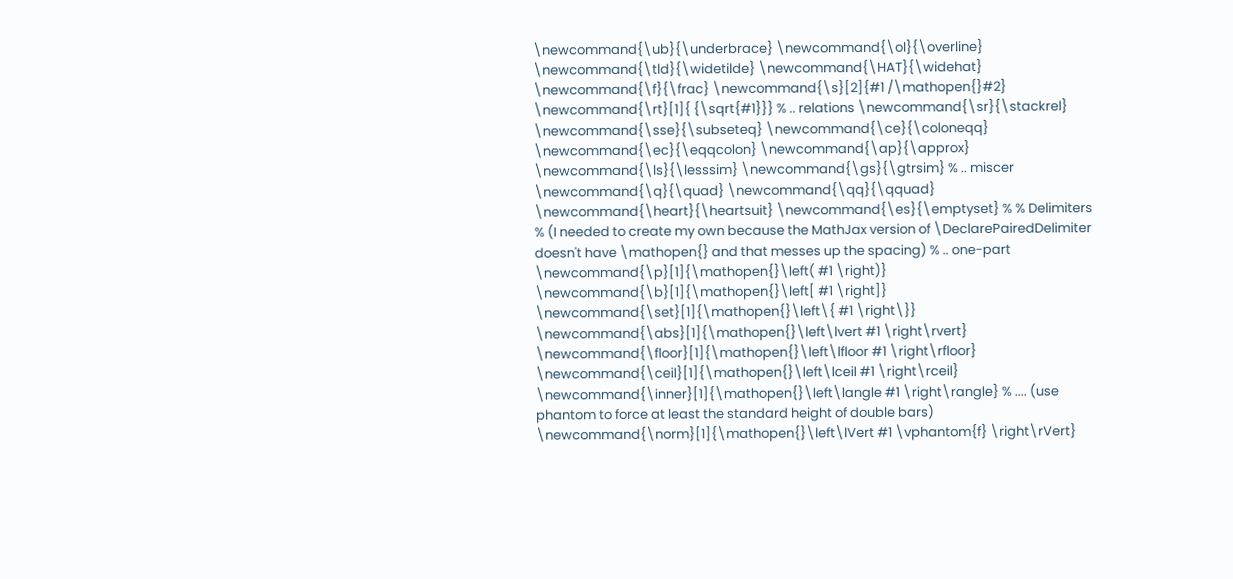\newcommand{\ub}{\underbrace} \newcommand{\ol}{\overline} \newcommand{\tld}{\widetilde} \newcommand{\HAT}{\widehat} \newcommand{\f}{\frac} \newcommand{\s}[2]{#1 /\mathopen{}#2} \newcommand{\rt}[1]{ {\sqrt{#1}}} % .. relations \newcommand{\sr}{\stackrel} \newcommand{\sse}{\subseteq} \newcommand{\ce}{\coloneqq} \newcommand{\ec}{\eqqcolon} \newcommand{\ap}{\approx} \newcommand{\ls}{\lesssim} \newcommand{\gs}{\gtrsim} % .. miscer \newcommand{\q}{\quad} \newcommand{\qq}{\qquad} \newcommand{\heart}{\heartsuit} \newcommand{\es}{\emptyset} % % Delimiters % (I needed to create my own because the MathJax version of \DeclarePairedDelimiter doesn't have \mathopen{} and that messes up the spacing) % .. one-part \newcommand{\p}[1]{\mathopen{}\left( #1 \right)} \newcommand{\b}[1]{\mathopen{}\left[ #1 \right]} \newcommand{\set}[1]{\mathopen{}\left\{ #1 \right\}} \newcommand{\abs}[1]{\mathopen{}\left\lvert #1 \right\rvert} \newcommand{\floor}[1]{\mathopen{}\left\lfloor #1 \right\rfloor} \newcommand{\ceil}[1]{\mathopen{}\left\lceil #1 \right\rceil} \newcommand{\inner}[1]{\mathopen{}\left\langle #1 \right\rangle} % .... (use phantom to force at least the standard height of double bars) \newcommand{\norm}[1]{\mathopen{}\left\lVert #1 \vphantom{f} \right\rVert}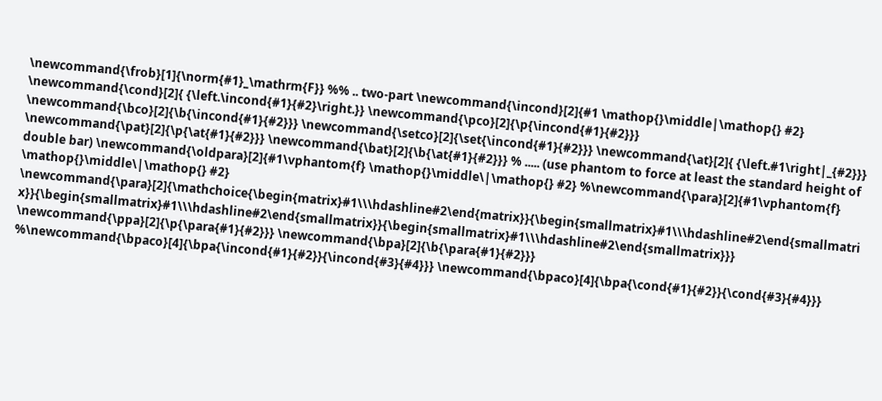\newcommand{\frob}[1]{\norm{#1}_\mathrm{F}} %% .. two-part \newcommand{\incond}[2]{#1 \mathop{}\middle|\mathop{} #2} \newcommand{\cond}[2]{ {\left.\incond{#1}{#2}\right.}} \newcommand{\pco}[2]{\p{\incond{#1}{#2}}} \newcommand{\bco}[2]{\b{\incond{#1}{#2}}} \newcommand{\setco}[2]{\set{\incond{#1}{#2}}} \newcommand{\at}[2]{ {\left.#1\right|_{#2}}} \newcommand{\pat}[2]{\p{\at{#1}{#2}}} \newcommand{\bat}[2]{\b{\at{#1}{#2}}} % ..... (use phantom to force at least the standard height of double bar) \newcommand{\oldpara}[2]{#1\vphantom{f} \mathop{}\middle\|\mathop{} #2} %\newcommand{\para}[2]{#1\vphantom{f} \mathop{}\middle\|\mathop{} #2} \newcommand{\para}[2]{\mathchoice{\begin{matrix}#1\\\hdashline#2\end{matrix}}{\begin{smallmatrix}#1\\\hdashline#2\end{smallmatrix}}{\begin{smallmatrix}#1\\\hdashline#2\end{smallmatrix}}{\begin{smallmatrix}#1\\\hdashline#2\end{smallmatrix}}} \newcommand{\ppa}[2]{\p{\para{#1}{#2}}} \newcommand{\bpa}[2]{\b{\para{#1}{#2}}} %\newcommand{\bpaco}[4]{\bpa{\incond{#1}{#2}}{\incond{#3}{#4}}} \newcommand{\bpaco}[4]{\bpa{\cond{#1}{#2}}{\cond{#3}{#4}}}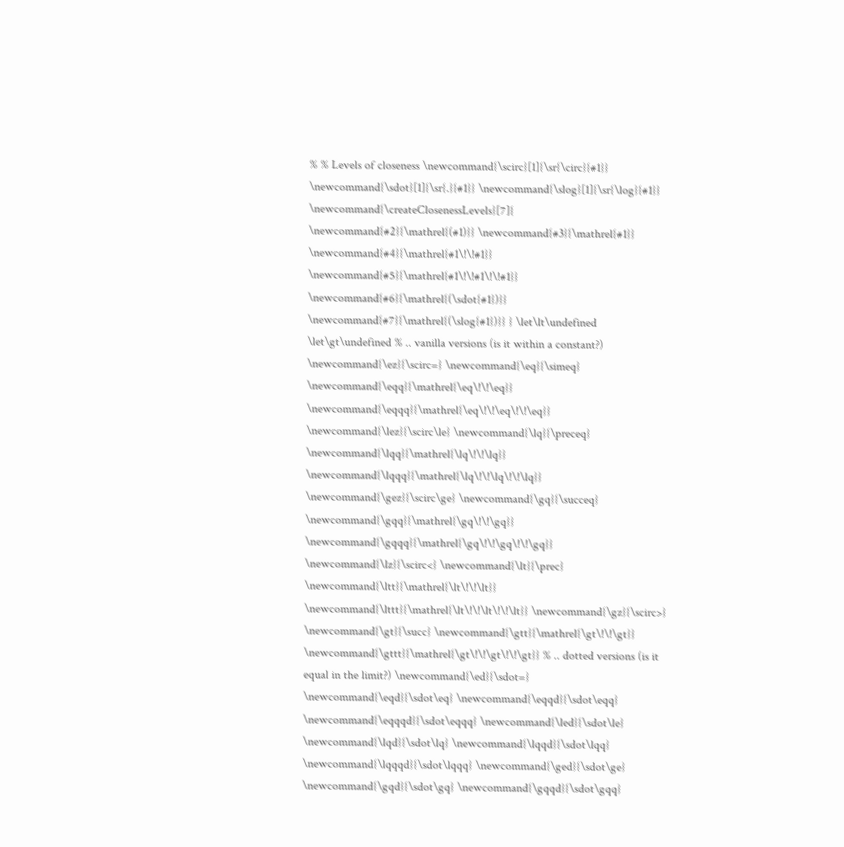% % Levels of closeness \newcommand{\scirc}[1]{\sr{\circ}{#1}} \newcommand{\sdot}[1]{\sr{.}{#1}} \newcommand{\slog}[1]{\sr{\log}{#1}} \newcommand{\createClosenessLevels}[7]{ \newcommand{#2}{\mathrel{(#1)}} \newcommand{#3}{\mathrel{#1}} \newcommand{#4}{\mathrel{#1\!\!#1}} \newcommand{#5}{\mathrel{#1\!\!#1\!\!#1}} \newcommand{#6}{\mathrel{(\sdot{#1})}} \newcommand{#7}{\mathrel{(\slog{#1})}} } \let\lt\undefined \let\gt\undefined % .. vanilla versions (is it within a constant?) \newcommand{\ez}{\scirc=} \newcommand{\eq}{\simeq} \newcommand{\eqq}{\mathrel{\eq\!\!\eq}} \newcommand{\eqqq}{\mathrel{\eq\!\!\eq\!\!\eq}} \newcommand{\lez}{\scirc\le} \newcommand{\lq}{\preceq} \newcommand{\lqq}{\mathrel{\lq\!\!\lq}} \newcommand{\lqqq}{\mathrel{\lq\!\!\lq\!\!\lq}} \newcommand{\gez}{\scirc\ge} \newcommand{\gq}{\succeq} \newcommand{\gqq}{\mathrel{\gq\!\!\gq}} \newcommand{\gqqq}{\mathrel{\gq\!\!\gq\!\!\gq}} \newcommand{\lz}{\scirc<} \newcommand{\lt}{\prec} \newcommand{\ltt}{\mathrel{\lt\!\!\lt}} \newcommand{\lttt}{\mathrel{\lt\!\!\lt\!\!\lt}} \newcommand{\gz}{\scirc>} \newcommand{\gt}{\succ} \newcommand{\gtt}{\mathrel{\gt\!\!\gt}} \newcommand{\gttt}{\mathrel{\gt\!\!\gt\!\!\gt}} % .. dotted versions (is it equal in the limit?) \newcommand{\ed}{\sdot=} \newcommand{\eqd}{\sdot\eq} \newcommand{\eqqd}{\sdot\eqq} \newcommand{\eqqqd}{\sdot\eqqq} \newcommand{\led}{\sdot\le} \newcommand{\lqd}{\sdot\lq} \newcommand{\lqqd}{\sdot\lqq} \newcommand{\lqqqd}{\sdot\lqqq} \newcommand{\ged}{\sdot\ge} \newcommand{\gqd}{\sdot\gq} \newcommand{\gqqd}{\sdot\gqq}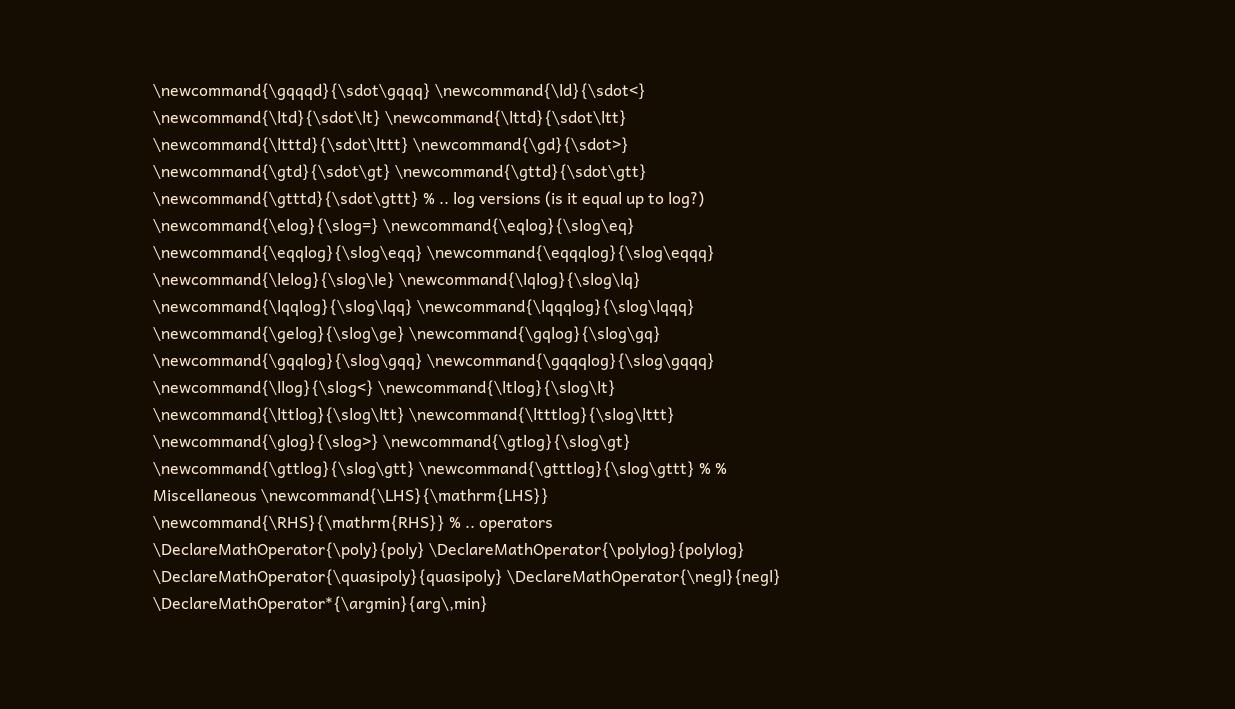\newcommand{\gqqqd}{\sdot\gqqq} \newcommand{\ld}{\sdot<} \newcommand{\ltd}{\sdot\lt} \newcommand{\lttd}{\sdot\ltt} \newcommand{\ltttd}{\sdot\lttt} \newcommand{\gd}{\sdot>} \newcommand{\gtd}{\sdot\gt} \newcommand{\gttd}{\sdot\gtt} \newcommand{\gtttd}{\sdot\gttt} % .. log versions (is it equal up to log?) \newcommand{\elog}{\slog=} \newcommand{\eqlog}{\slog\eq} \newcommand{\eqqlog}{\slog\eqq} \newcommand{\eqqqlog}{\slog\eqqq} \newcommand{\lelog}{\slog\le} \newcommand{\lqlog}{\slog\lq} \newcommand{\lqqlog}{\slog\lqq} \newcommand{\lqqqlog}{\slog\lqqq} \newcommand{\gelog}{\slog\ge} \newcommand{\gqlog}{\slog\gq} \newcommand{\gqqlog}{\slog\gqq} \newcommand{\gqqqlog}{\slog\gqqq} \newcommand{\llog}{\slog<} \newcommand{\ltlog}{\slog\lt} \newcommand{\lttlog}{\slog\ltt} \newcommand{\ltttlog}{\slog\lttt} \newcommand{\glog}{\slog>} \newcommand{\gtlog}{\slog\gt} \newcommand{\gttlog}{\slog\gtt} \newcommand{\gtttlog}{\slog\gttt} % % Miscellaneous \newcommand{\LHS}{\mathrm{LHS}} \newcommand{\RHS}{\mathrm{RHS}} % .. operators \DeclareMathOperator{\poly}{poly} \DeclareMathOperator{\polylog}{polylog} \DeclareMathOperator{\quasipoly}{quasipoly} \DeclareMathOperator{\negl}{negl} \DeclareMathOperator*{\argmin}{arg\,min}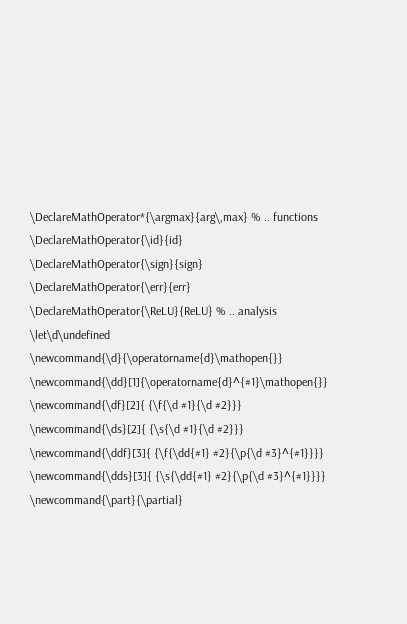\DeclareMathOperator*{\argmax}{arg\,max} % .. functions \DeclareMathOperator{\id}{id} \DeclareMathOperator{\sign}{sign} \DeclareMathOperator{\err}{err} \DeclareMathOperator{\ReLU}{ReLU} % .. analysis \let\d\undefined \newcommand{\d}{\operatorname{d}\mathopen{}} \newcommand{\dd}[1]{\operatorname{d}^{#1}\mathopen{}} \newcommand{\df}[2]{ {\f{\d #1}{\d #2}}} \newcommand{\ds}[2]{ {\s{\d #1}{\d #2}}} \newcommand{\ddf}[3]{ {\f{\dd{#1} #2}{\p{\d #3}^{#1}}}} \newcommand{\dds}[3]{ {\s{\dd{#1} #2}{\p{\d #3}^{#1}}}} \newcommand{\part}{\partial}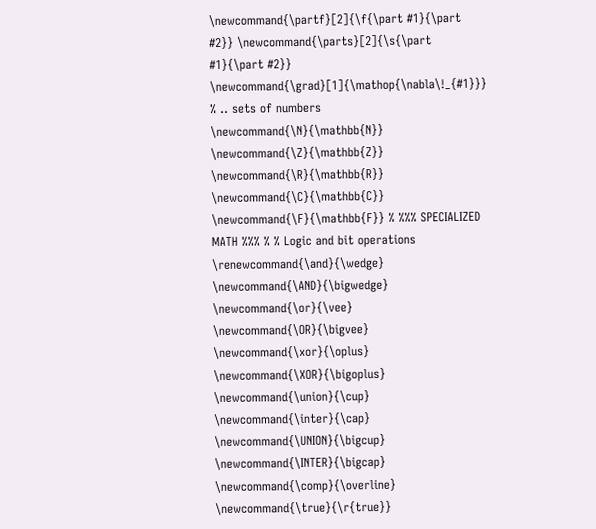\newcommand{\partf}[2]{\f{\part #1}{\part #2}} \newcommand{\parts}[2]{\s{\part #1}{\part #2}} \newcommand{\grad}[1]{\mathop{\nabla\!_{#1}}} % .. sets of numbers \newcommand{\N}{\mathbb{N}} \newcommand{\Z}{\mathbb{Z}} \newcommand{\R}{\mathbb{R}} \newcommand{\C}{\mathbb{C}} \newcommand{\F}{\mathbb{F}} % %%% SPECIALIZED MATH %%% % % Logic and bit operations \renewcommand{\and}{\wedge} \newcommand{\AND}{\bigwedge} \newcommand{\or}{\vee} \newcommand{\OR}{\bigvee} \newcommand{\xor}{\oplus} \newcommand{\XOR}{\bigoplus} \newcommand{\union}{\cup} \newcommand{\inter}{\cap} \newcommand{\UNION}{\bigcup} \newcommand{\INTER}{\bigcap} \newcommand{\comp}{\overline} \newcommand{\true}{\r{true}}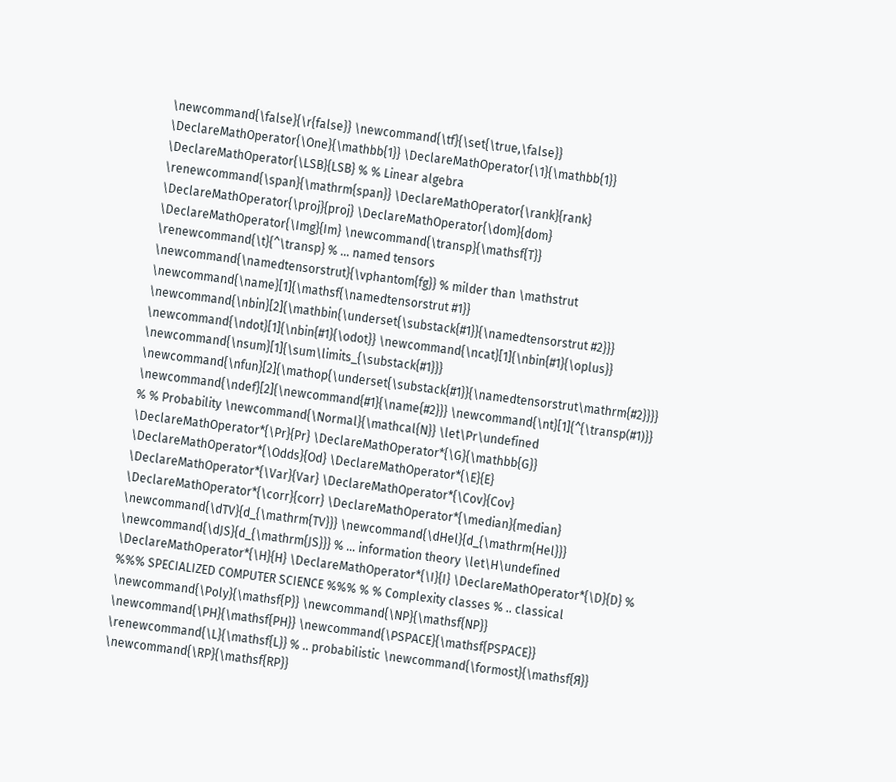\newcommand{\false}{\r{false}} \newcommand{\tf}{\set{\true,\false}} \DeclareMathOperator{\One}{\mathbb{1}} \DeclareMathOperator{\1}{\mathbb{1}} \DeclareMathOperator{\LSB}{LSB} % % Linear algebra \renewcommand{\span}{\mathrm{span}} \DeclareMathOperator{\rank}{rank} \DeclareMathOperator{\proj}{proj} \DeclareMathOperator{\dom}{dom} \DeclareMathOperator{\Img}{Im} \newcommand{\transp}{\mathsf{T}} \renewcommand{\t}{^\transp} % ... named tensors \newcommand{\namedtensorstrut}{\vphantom{fg}} % milder than \mathstrut \newcommand{\name}[1]{\mathsf{\namedtensorstrut #1}} \newcommand{\nbin}[2]{\mathbin{\underset{\substack{#1}}{\namedtensorstrut #2}}} \newcommand{\ndot}[1]{\nbin{#1}{\odot}} \newcommand{\ncat}[1]{\nbin{#1}{\oplus}} \newcommand{\nsum}[1]{\sum\limits_{\substack{#1}}} \newcommand{\nfun}[2]{\mathop{\underset{\substack{#1}}{\namedtensorstrut\mathrm{#2}}}} \newcommand{\ndef}[2]{\newcommand{#1}{\name{#2}}} \newcommand{\nt}[1]{^{\transp(#1)}} % % Probability \newcommand{\Normal}{\mathcal{N}} \let\Pr\undefined \DeclareMathOperator*{\Pr}{Pr} \DeclareMathOperator*{\G}{\mathbb{G}} \DeclareMathOperator*{\Odds}{Od} \DeclareMathOperator*{\E}{E} \DeclareMathOperator*{\Var}{Var} \DeclareMathOperator*{\Cov}{Cov} \DeclareMathOperator*{\corr}{corr} \DeclareMathOperator*{\median}{median} \newcommand{\dTV}{d_{\mathrm{TV}}} \newcommand{\dHel}{d_{\mathrm{Hel}}} \newcommand{\dJS}{d_{\mathrm{JS}}} % ... information theory \let\H\undefined \DeclareMathOperator*{\H}{H} \DeclareMathOperator*{\I}{I} \DeclareMathOperator*{\D}{D} % %%% SPECIALIZED COMPUTER SCIENCE %%% % % Complexity classes % .. classical \newcommand{\Poly}{\mathsf{P}} \newcommand{\NP}{\mathsf{NP}} \newcommand{\PH}{\mathsf{PH}} \newcommand{\PSPACE}{\mathsf{PSPACE}} \renewcommand{\L}{\mathsf{L}} % .. probabilistic \newcommand{\formost}{\mathsf{Я}} \newcommand{\RP}{\mathsf{RP}}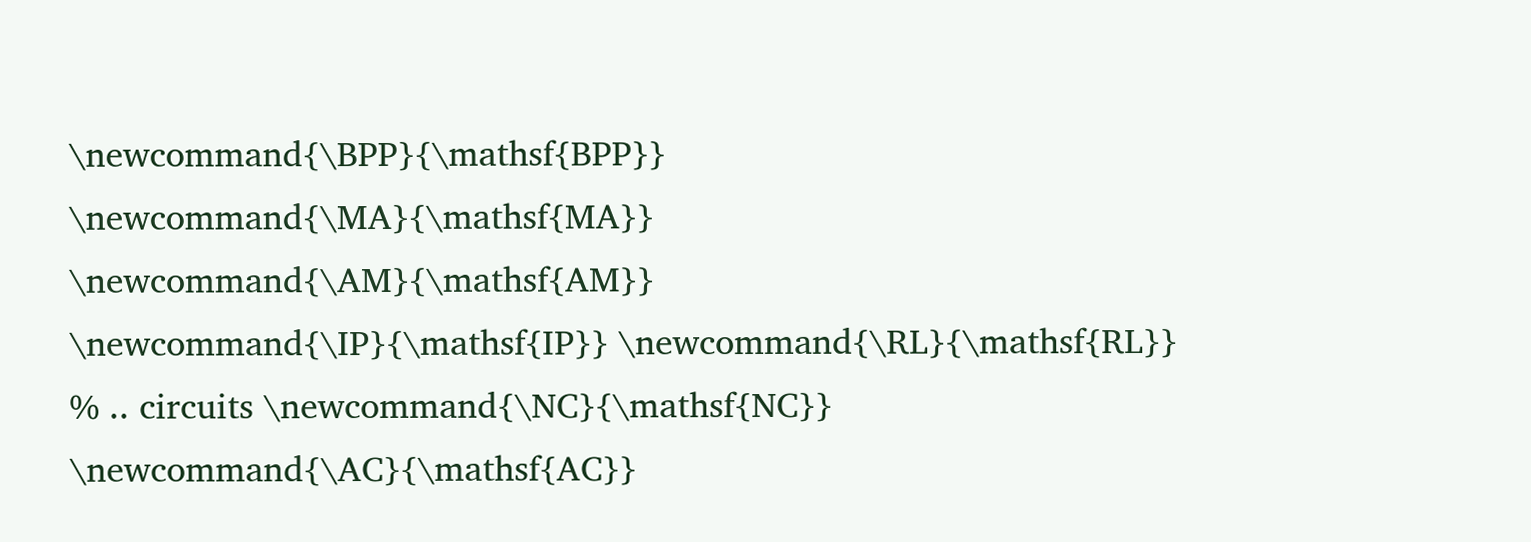\newcommand{\BPP}{\mathsf{BPP}} \newcommand{\MA}{\mathsf{MA}} \newcommand{\AM}{\mathsf{AM}} \newcommand{\IP}{\mathsf{IP}} \newcommand{\RL}{\mathsf{RL}} % .. circuits \newcommand{\NC}{\mathsf{NC}} \newcommand{\AC}{\mathsf{AC}}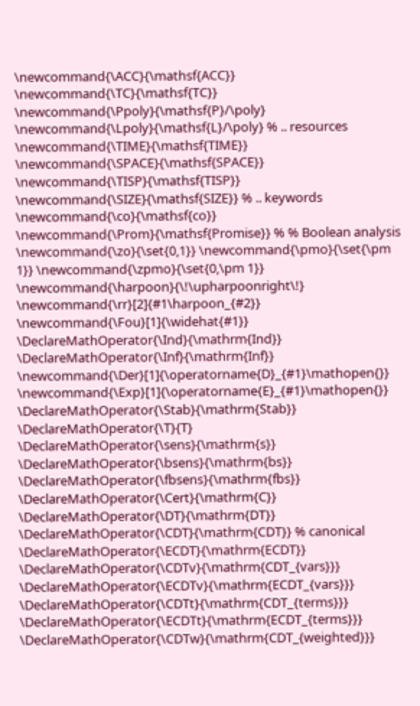\newcommand{\ACC}{\mathsf{ACC}} \newcommand{\TC}{\mathsf{TC}} \newcommand{\Ppoly}{\mathsf{P}/\poly} \newcommand{\Lpoly}{\mathsf{L}/\poly} % .. resources \newcommand{\TIME}{\mathsf{TIME}} \newcommand{\SPACE}{\mathsf{SPACE}} \newcommand{\TISP}{\mathsf{TISP}} \newcommand{\SIZE}{\mathsf{SIZE}} % .. keywords \newcommand{\co}{\mathsf{co}} \newcommand{\Prom}{\mathsf{Promise}} % % Boolean analysis \newcommand{\zo}{\set{0,1}} \newcommand{\pmo}{\set{\pm 1}} \newcommand{\zpmo}{\set{0,\pm 1}} \newcommand{\harpoon}{\!\upharpoonright\!} \newcommand{\rr}[2]{#1\harpoon_{#2}} \newcommand{\Fou}[1]{\widehat{#1}} \DeclareMathOperator{\Ind}{\mathrm{Ind}} \DeclareMathOperator{\Inf}{\mathrm{Inf}} \newcommand{\Der}[1]{\operatorname{D}_{#1}\mathopen{}} \newcommand{\Exp}[1]{\operatorname{E}_{#1}\mathopen{}} \DeclareMathOperator{\Stab}{\mathrm{Stab}} \DeclareMathOperator{\T}{T} \DeclareMathOperator{\sens}{\mathrm{s}} \DeclareMathOperator{\bsens}{\mathrm{bs}} \DeclareMathOperator{\fbsens}{\mathrm{fbs}} \DeclareMathOperator{\Cert}{\mathrm{C}} \DeclareMathOperator{\DT}{\mathrm{DT}} \DeclareMathOperator{\CDT}{\mathrm{CDT}} % canonical \DeclareMathOperator{\ECDT}{\mathrm{ECDT}} \DeclareMathOperator{\CDTv}{\mathrm{CDT_{vars}}} \DeclareMathOperator{\ECDTv}{\mathrm{ECDT_{vars}}} \DeclareMathOperator{\CDTt}{\mathrm{CDT_{terms}}} \DeclareMathOperator{\ECDTt}{\mathrm{ECDT_{terms}}} \DeclareMathOperator{\CDTw}{\mathrm{CDT_{weighted}}}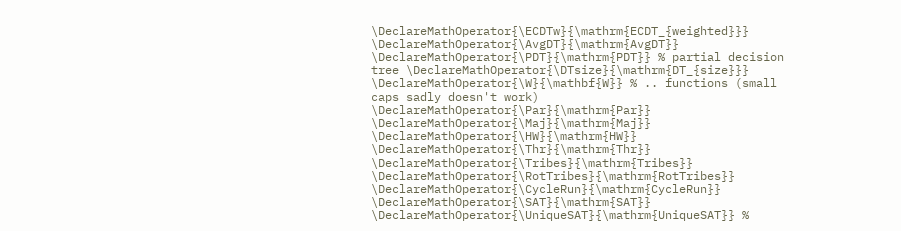\DeclareMathOperator{\ECDTw}{\mathrm{ECDT_{weighted}}} \DeclareMathOperator{\AvgDT}{\mathrm{AvgDT}} \DeclareMathOperator{\PDT}{\mathrm{PDT}} % partial decision tree \DeclareMathOperator{\DTsize}{\mathrm{DT_{size}}} \DeclareMathOperator{\W}{\mathbf{W}} % .. functions (small caps sadly doesn't work) \DeclareMathOperator{\Par}{\mathrm{Par}} \DeclareMathOperator{\Maj}{\mathrm{Maj}} \DeclareMathOperator{\HW}{\mathrm{HW}} \DeclareMathOperator{\Thr}{\mathrm{Thr}} \DeclareMathOperator{\Tribes}{\mathrm{Tribes}} \DeclareMathOperator{\RotTribes}{\mathrm{RotTribes}} \DeclareMathOperator{\CycleRun}{\mathrm{CycleRun}} \DeclareMathOperator{\SAT}{\mathrm{SAT}} \DeclareMathOperator{\UniqueSAT}{\mathrm{UniqueSAT}} %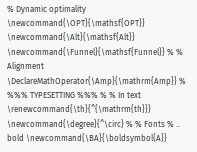% Dynamic optimality \newcommand{\OPT}{\mathsf{OPT}} \newcommand{\Alt}{\mathsf{Alt}} \newcommand{\Funnel}{\mathsf{Funnel}} % % Alignment \DeclareMathOperator{\Amp}{\mathrm{Amp}} % %%% TYPESETTING %%% % % In text \renewcommand{\th}{^{\mathrm{th}}} \newcommand{\degree}{^\circ} % % Fonts % .. bold \newcommand{\BA}{\boldsymbol{A}}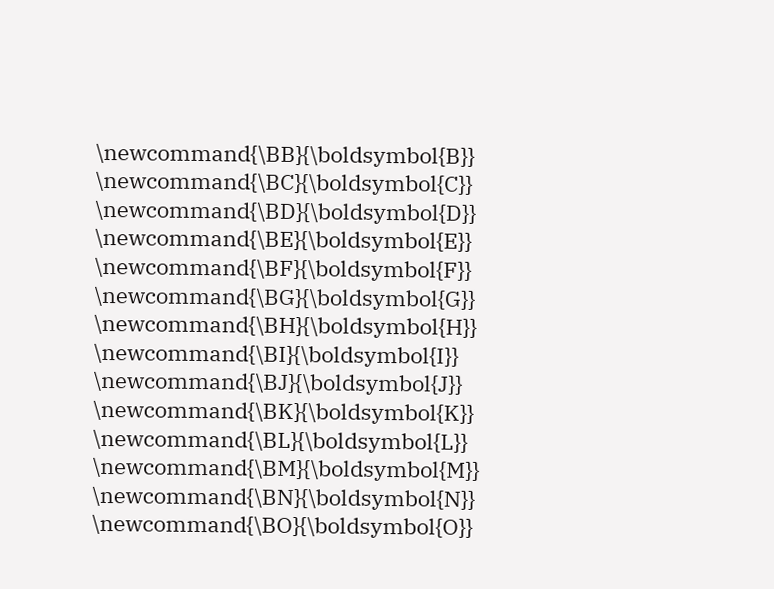\newcommand{\BB}{\boldsymbol{B}} \newcommand{\BC}{\boldsymbol{C}} \newcommand{\BD}{\boldsymbol{D}} \newcommand{\BE}{\boldsymbol{E}} \newcommand{\BF}{\boldsymbol{F}} \newcommand{\BG}{\boldsymbol{G}} \newcommand{\BH}{\boldsymbol{H}} \newcommand{\BI}{\boldsymbol{I}} \newcommand{\BJ}{\boldsymbol{J}} \newcommand{\BK}{\boldsymbol{K}} \newcommand{\BL}{\boldsymbol{L}} \newcommand{\BM}{\boldsymbol{M}} \newcommand{\BN}{\boldsymbol{N}} \newcommand{\BO}{\boldsymbol{O}}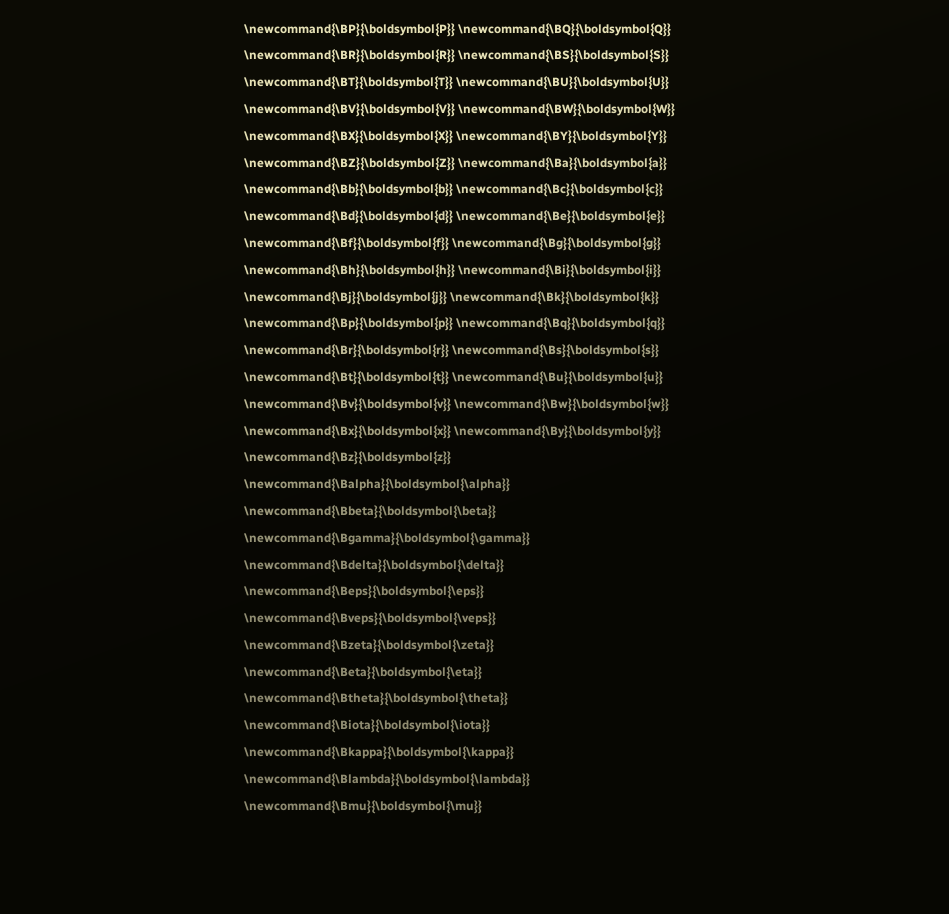\newcommand{\BP}{\boldsymbol{P}} \newcommand{\BQ}{\boldsymbol{Q}} \newcommand{\BR}{\boldsymbol{R}} \newcommand{\BS}{\boldsymbol{S}} \newcommand{\BT}{\boldsymbol{T}} \newcommand{\BU}{\boldsymbol{U}} \newcommand{\BV}{\boldsymbol{V}} \newcommand{\BW}{\boldsymbol{W}} \newcommand{\BX}{\boldsymbol{X}} \newcommand{\BY}{\boldsymbol{Y}} \newcommand{\BZ}{\boldsymbol{Z}} \newcommand{\Ba}{\boldsymbol{a}} \newcommand{\Bb}{\boldsymbol{b}} \newcommand{\Bc}{\boldsymbol{c}} \newcommand{\Bd}{\boldsymbol{d}} \newcommand{\Be}{\boldsymbol{e}} \newcommand{\Bf}{\boldsymbol{f}} \newcommand{\Bg}{\boldsymbol{g}} \newcommand{\Bh}{\boldsymbol{h}} \newcommand{\Bi}{\boldsymbol{i}} \newcommand{\Bj}{\boldsymbol{j}} \newcommand{\Bk}{\boldsymbol{k}} \newcommand{\Bp}{\boldsymbol{p}} \newcommand{\Bq}{\boldsymbol{q}} \newcommand{\Br}{\boldsymbol{r}} \newcommand{\Bs}{\boldsymbol{s}} \newcommand{\Bt}{\boldsymbol{t}} \newcommand{\Bu}{\boldsymbol{u}} \newcommand{\Bv}{\boldsymbol{v}} \newcommand{\Bw}{\boldsymbol{w}} \newcommand{\Bx}{\boldsymbol{x}} \newcommand{\By}{\boldsymbol{y}} \newcommand{\Bz}{\boldsymbol{z}} \newcommand{\Balpha}{\boldsymbol{\alpha}} \newcommand{\Bbeta}{\boldsymbol{\beta}} \newcommand{\Bgamma}{\boldsymbol{\gamma}} \newcommand{\Bdelta}{\boldsymbol{\delta}} \newcommand{\Beps}{\boldsymbol{\eps}} \newcommand{\Bveps}{\boldsymbol{\veps}} \newcommand{\Bzeta}{\boldsymbol{\zeta}} \newcommand{\Beta}{\boldsymbol{\eta}} \newcommand{\Btheta}{\boldsymbol{\theta}} \newcommand{\Biota}{\boldsymbol{\iota}} \newcommand{\Bkappa}{\boldsymbol{\kappa}} \newcommand{\Blambda}{\boldsymbol{\lambda}} \newcommand{\Bmu}{\boldsymbol{\mu}}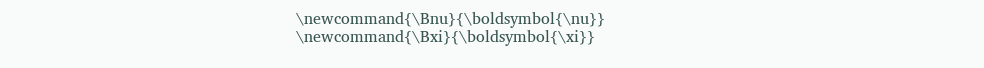\newcommand{\Bnu}{\boldsymbol{\nu}} \newcommand{\Bxi}{\boldsymbol{\xi}}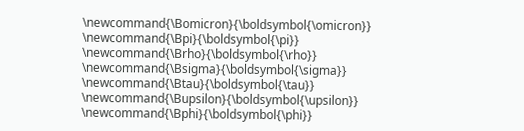\newcommand{\Bomicron}{\boldsymbol{\omicron}} \newcommand{\Bpi}{\boldsymbol{\pi}} \newcommand{\Brho}{\boldsymbol{\rho}} \newcommand{\Bsigma}{\boldsymbol{\sigma}} \newcommand{\Btau}{\boldsymbol{\tau}} \newcommand{\Bupsilon}{\boldsymbol{\upsilon}} \newcommand{\Bphi}{\boldsymbol{\phi}}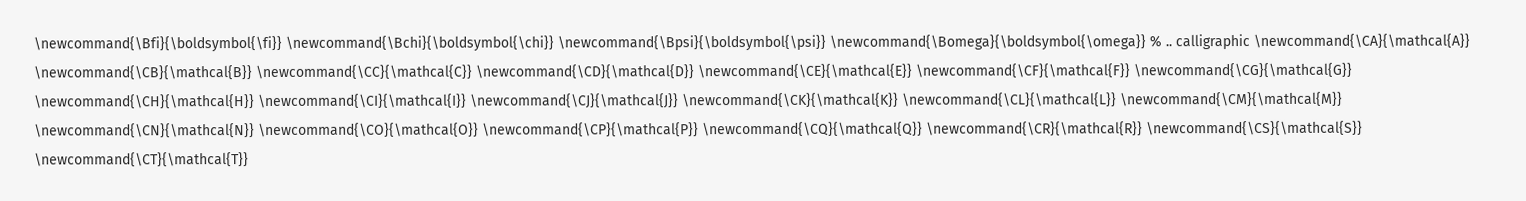\newcommand{\Bfi}{\boldsymbol{\fi}} \newcommand{\Bchi}{\boldsymbol{\chi}} \newcommand{\Bpsi}{\boldsymbol{\psi}} \newcommand{\Bomega}{\boldsymbol{\omega}} % .. calligraphic \newcommand{\CA}{\mathcal{A}} \newcommand{\CB}{\mathcal{B}} \newcommand{\CC}{\mathcal{C}} \newcommand{\CD}{\mathcal{D}} \newcommand{\CE}{\mathcal{E}} \newcommand{\CF}{\mathcal{F}} \newcommand{\CG}{\mathcal{G}} \newcommand{\CH}{\mathcal{H}} \newcommand{\CI}{\mathcal{I}} \newcommand{\CJ}{\mathcal{J}} \newcommand{\CK}{\mathcal{K}} \newcommand{\CL}{\mathcal{L}} \newcommand{\CM}{\mathcal{M}} \newcommand{\CN}{\mathcal{N}} \newcommand{\CO}{\mathcal{O}} \newcommand{\CP}{\mathcal{P}} \newcommand{\CQ}{\mathcal{Q}} \newcommand{\CR}{\mathcal{R}} \newcommand{\CS}{\mathcal{S}} \newcommand{\CT}{\mathcal{T}}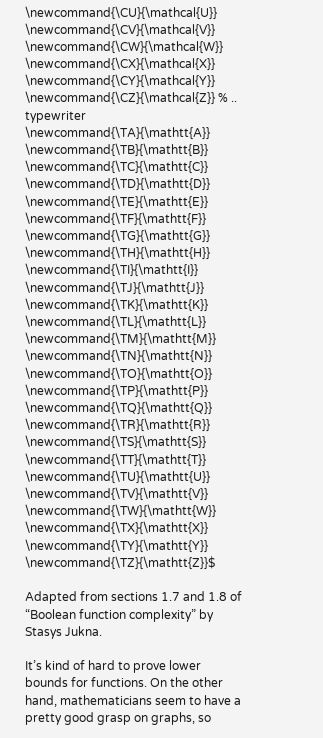\newcommand{\CU}{\mathcal{U}} \newcommand{\CV}{\mathcal{V}} \newcommand{\CW}{\mathcal{W}} \newcommand{\CX}{\mathcal{X}} \newcommand{\CY}{\mathcal{Y}} \newcommand{\CZ}{\mathcal{Z}} % .. typewriter \newcommand{\TA}{\mathtt{A}} \newcommand{\TB}{\mathtt{B}} \newcommand{\TC}{\mathtt{C}} \newcommand{\TD}{\mathtt{D}} \newcommand{\TE}{\mathtt{E}} \newcommand{\TF}{\mathtt{F}} \newcommand{\TG}{\mathtt{G}} \newcommand{\TH}{\mathtt{H}} \newcommand{\TI}{\mathtt{I}} \newcommand{\TJ}{\mathtt{J}} \newcommand{\TK}{\mathtt{K}} \newcommand{\TL}{\mathtt{L}} \newcommand{\TM}{\mathtt{M}} \newcommand{\TN}{\mathtt{N}} \newcommand{\TO}{\mathtt{O}} \newcommand{\TP}{\mathtt{P}} \newcommand{\TQ}{\mathtt{Q}} \newcommand{\TR}{\mathtt{R}} \newcommand{\TS}{\mathtt{S}} \newcommand{\TT}{\mathtt{T}} \newcommand{\TU}{\mathtt{U}} \newcommand{\TV}{\mathtt{V}} \newcommand{\TW}{\mathtt{W}} \newcommand{\TX}{\mathtt{X}} \newcommand{\TY}{\mathtt{Y}} \newcommand{\TZ}{\mathtt{Z}}$

Adapted from sections 1.7 and 1.8 of “Boolean function complexity” by Stasys Jukna.

It’s kind of hard to prove lower bounds for functions. On the other hand, mathematicians seem to have a pretty good grasp on graphs, so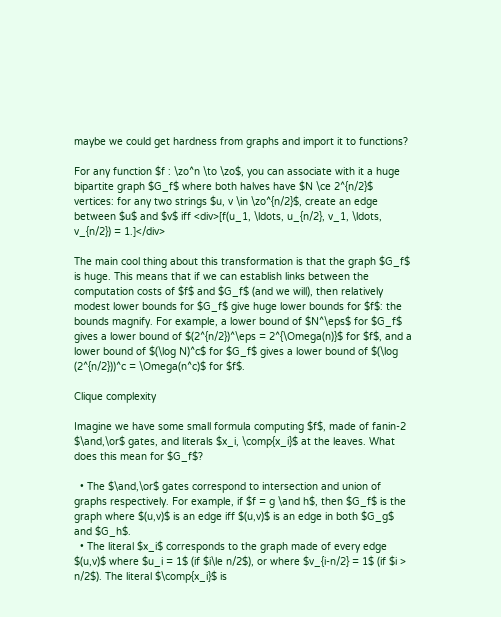maybe we could get hardness from graphs and import it to functions?

For any function $f : \zo^n \to \zo$, you can associate with it a huge bipartite graph $G_f$ where both halves have $N \ce 2^{n/2}$ vertices: for any two strings $u, v \in \zo^{n/2}$, create an edge between $u$ and $v$ iff <div>[f(u_1, \ldots, u_{n/2}, v_1, \ldots, v_{n/2}) = 1.]</div>

The main cool thing about this transformation is that the graph $G_f$ is huge. This means that if we can establish links between the computation costs of $f$ and $G_f$ (and we will), then relatively modest lower bounds for $G_f$ give huge lower bounds for $f$: the bounds magnify. For example, a lower bound of $N^\eps$ for $G_f$ gives a lower bound of $(2^{n/2})^\eps = 2^{\Omega(n)}$ for $f$, and a lower bound of $(\log N)^c$ for $G_f$ gives a lower bound of $(\log (2^{n/2}))^c = \Omega(n^c)$ for $f$.

Clique complexity

Imagine we have some small formula computing $f$, made of fanin-2 $\and,\or$ gates, and literals $x_i, \comp{x_i}$ at the leaves. What does this mean for $G_f$?

  • The $\and,\or$ gates correspond to intersection and union of graphs respectively. For example, if $f = g \and h$, then $G_f$ is the graph where $(u,v)$ is an edge iff $(u,v)$ is an edge in both $G_g$ and $G_h$.
  • The literal $x_i$ corresponds to the graph made of every edge $(u,v)$ where $u_i = 1$ (if $i\le n/2$), or where $v_{i-n/2} = 1$ (if $i > n/2$). The literal $\comp{x_i}$ is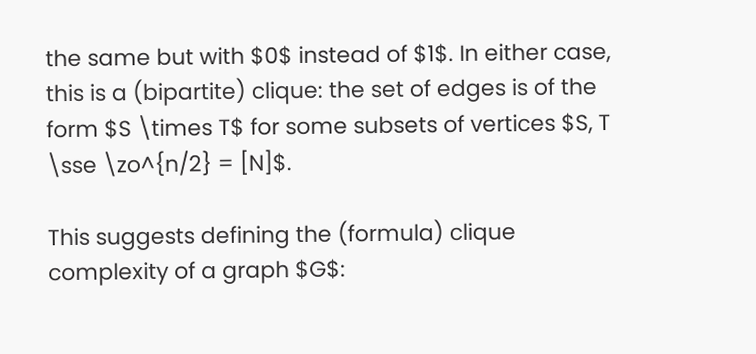the same but with $0$ instead of $1$. In either case, this is a (bipartite) clique: the set of edges is of the form $S \times T$ for some subsets of vertices $S, T \sse \zo^{n/2} = [N]$.

This suggests defining the (formula) clique complexity of a graph $G$: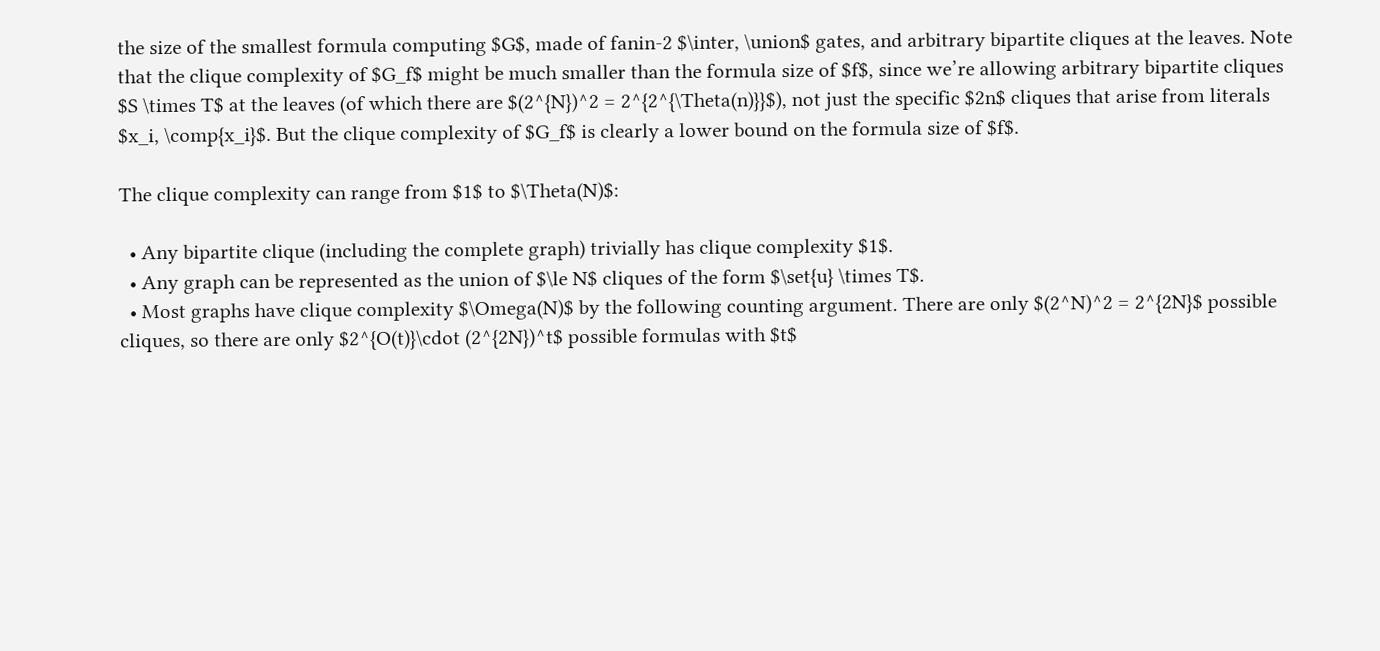the size of the smallest formula computing $G$, made of fanin-2 $\inter, \union$ gates, and arbitrary bipartite cliques at the leaves. Note that the clique complexity of $G_f$ might be much smaller than the formula size of $f$, since we’re allowing arbitrary bipartite cliques $S \times T$ at the leaves (of which there are $(2^{N})^2 = 2^{2^{\Theta(n)}}$), not just the specific $2n$ cliques that arise from literals $x_i, \comp{x_i}$. But the clique complexity of $G_f$ is clearly a lower bound on the formula size of $f$.

The clique complexity can range from $1$ to $\Theta(N)$:

  • Any bipartite clique (including the complete graph) trivially has clique complexity $1$.
  • Any graph can be represented as the union of $\le N$ cliques of the form $\set{u} \times T$.
  • Most graphs have clique complexity $\Omega(N)$ by the following counting argument. There are only $(2^N)^2 = 2^{2N}$ possible cliques, so there are only $2^{O(t)}\cdot (2^{2N})^t$ possible formulas with $t$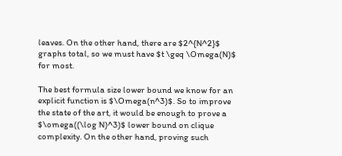leaves. On the other hand, there are $2^{N^2}$ graphs total, so we must have $t \geq \Omega(N)$ for most.

The best formula size lower bound we know for an explicit function is $\Omega(n^3)$. So to improve the state of the art, it would be enough to prove a $\omega((\log N)^3)$ lower bound on clique complexity. On the other hand, proving such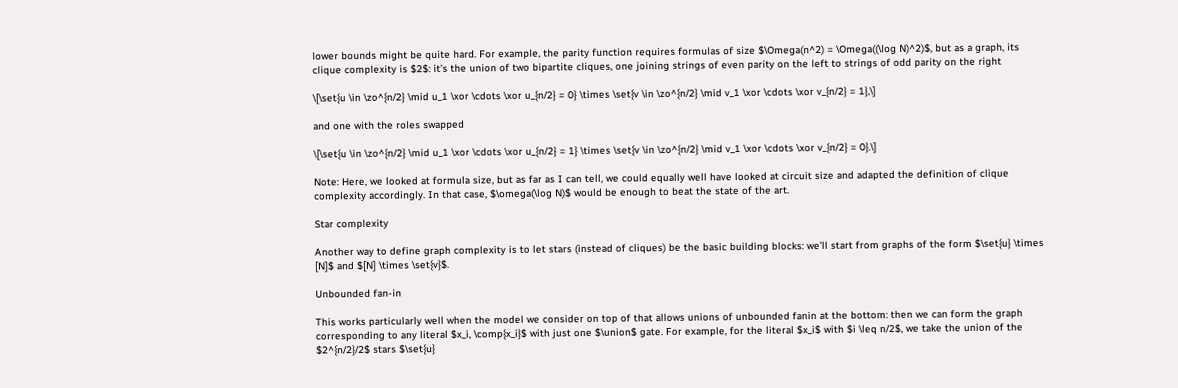lower bounds might be quite hard. For example, the parity function requires formulas of size $\Omega(n^2) = \Omega((\log N)^2)$, but as a graph, its clique complexity is $2$: it’s the union of two bipartite cliques, one joining strings of even parity on the left to strings of odd parity on the right

\[\set{u \in \zo^{n/2} \mid u_1 \xor \cdots \xor u_{n/2} = 0} \times \set{v \in \zo^{n/2} \mid v_1 \xor \cdots \xor v_{n/2} = 1},\]

and one with the roles swapped

\[\set{u \in \zo^{n/2} \mid u_1 \xor \cdots \xor u_{n/2} = 1} \times \set{v \in \zo^{n/2} \mid v_1 \xor \cdots \xor v_{n/2} = 0}.\]

Note: Here, we looked at formula size, but as far as I can tell, we could equally well have looked at circuit size and adapted the definition of clique complexity accordingly. In that case, $\omega(\log N)$ would be enough to beat the state of the art.

Star complexity

Another way to define graph complexity is to let stars (instead of cliques) be the basic building blocks: we’ll start from graphs of the form $\set{u} \times [N]$ and $[N] \times \set{v}$.

Unbounded fan-in

This works particularly well when the model we consider on top of that allows unions of unbounded fanin at the bottom: then we can form the graph corresponding to any literal $x_i, \comp{x_i}$ with just one $\union$ gate. For example, for the literal $x_i$ with $i \leq n/2$, we take the union of the $2^{n/2}/2$ stars $\set{u}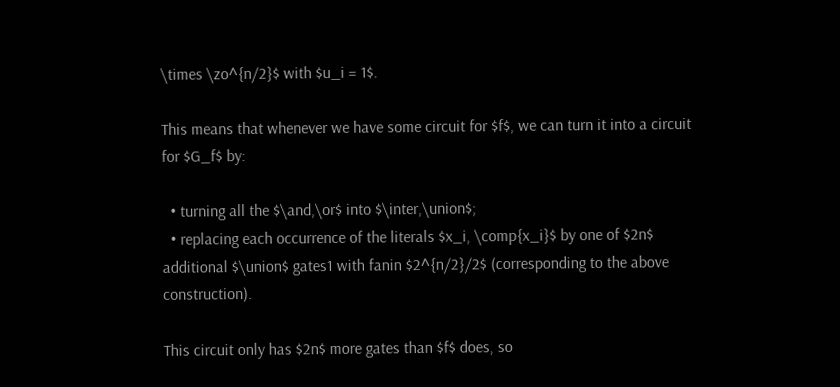\times \zo^{n/2}$ with $u_i = 1$.

This means that whenever we have some circuit for $f$, we can turn it into a circuit for $G_f$ by:

  • turning all the $\and,\or$ into $\inter,\union$;
  • replacing each occurrence of the literals $x_i, \comp{x_i}$ by one of $2n$ additional $\union$ gates1 with fanin $2^{n/2}/2$ (corresponding to the above construction).

This circuit only has $2n$ more gates than $f$ does, so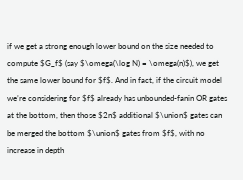if we get a strong enough lower bound on the size needed to compute $G_f$ (say $\omega(\log N) = \omega(n)$), we get the same lower bound for $f$. And in fact, if the circuit model we’re considering for $f$ already has unbounded-fanin OR gates at the bottom, then those $2n$ additional $\union$ gates can be merged the bottom $\union$ gates from $f$, with no increase in depth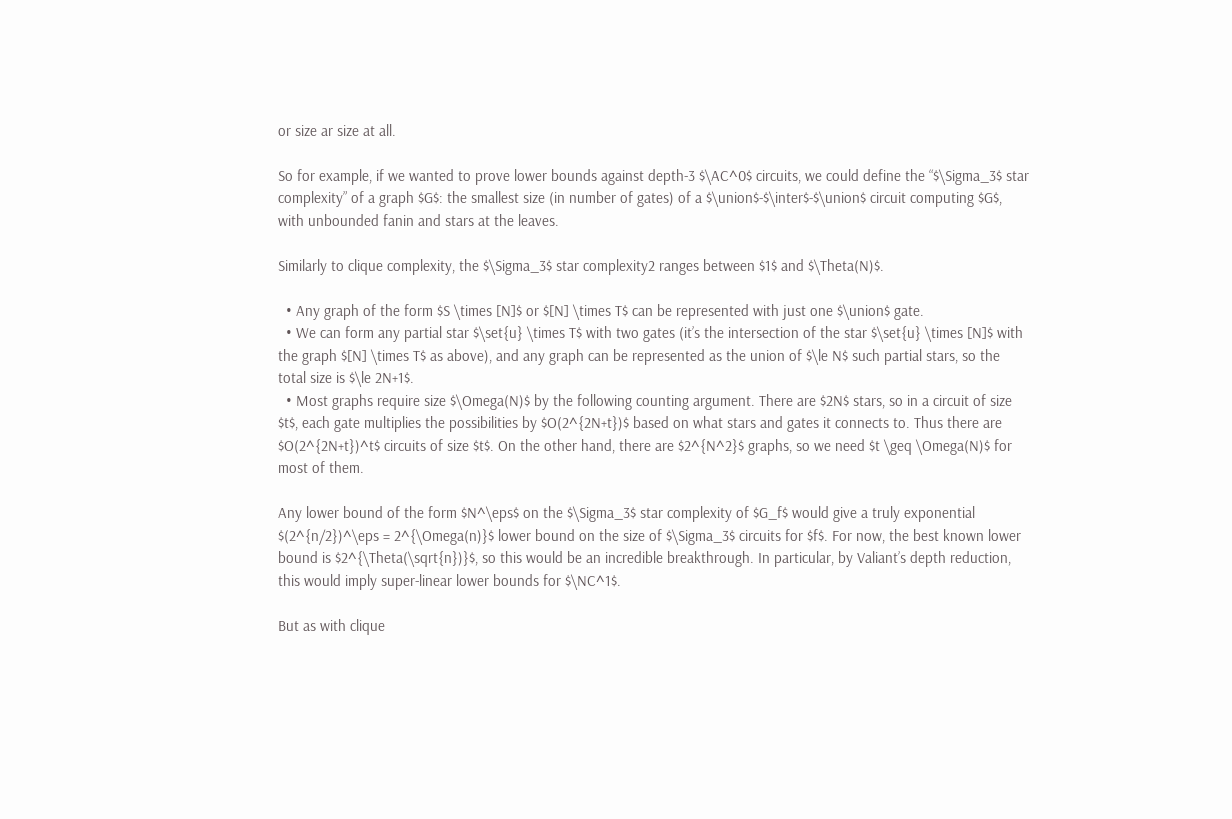or size ar size at all.

So for example, if we wanted to prove lower bounds against depth-3 $\AC^0$ circuits, we could define the “$\Sigma_3$ star complexity” of a graph $G$: the smallest size (in number of gates) of a $\union$-$\inter$-$\union$ circuit computing $G$, with unbounded fanin and stars at the leaves.

Similarly to clique complexity, the $\Sigma_3$ star complexity2 ranges between $1$ and $\Theta(N)$.

  • Any graph of the form $S \times [N]$ or $[N] \times T$ can be represented with just one $\union$ gate.
  • We can form any partial star $\set{u} \times T$ with two gates (it’s the intersection of the star $\set{u} \times [N]$ with the graph $[N] \times T$ as above), and any graph can be represented as the union of $\le N$ such partial stars, so the total size is $\le 2N+1$.
  • Most graphs require size $\Omega(N)$ by the following counting argument. There are $2N$ stars, so in a circuit of size $t$, each gate multiplies the possibilities by $O(2^{2N+t})$ based on what stars and gates it connects to. Thus there are $O(2^{2N+t})^t$ circuits of size $t$. On the other hand, there are $2^{N^2}$ graphs, so we need $t \geq \Omega(N)$ for most of them.

Any lower bound of the form $N^\eps$ on the $\Sigma_3$ star complexity of $G_f$ would give a truly exponential $(2^{n/2})^\eps = 2^{\Omega(n)}$ lower bound on the size of $\Sigma_3$ circuits for $f$. For now, the best known lower bound is $2^{\Theta(\sqrt{n})}$, so this would be an incredible breakthrough. In particular, by Valiant’s depth reduction, this would imply super-linear lower bounds for $\NC^1$.

But as with clique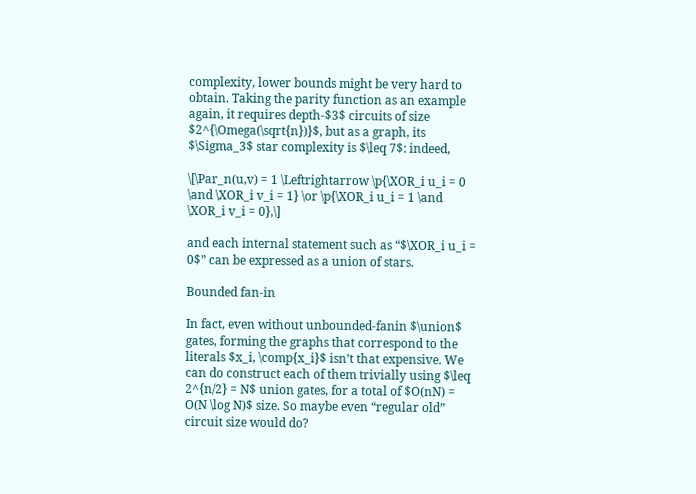complexity, lower bounds might be very hard to obtain. Taking the parity function as an example again, it requires depth-$3$ circuits of size $2^{\Omega(\sqrt{n})}$, but as a graph, its $\Sigma_3$ star complexity is $\leq 7$: indeed,

\[\Par_n(u,v) = 1 \Leftrightarrow \p{\XOR_i u_i = 0 \and \XOR_i v_i = 1} \or \p{\XOR_i u_i = 1 \and \XOR_i v_i = 0},\]

and each internal statement such as “$\XOR_i u_i = 0$” can be expressed as a union of stars.

Bounded fan-in

In fact, even without unbounded-fanin $\union$ gates, forming the graphs that correspond to the literals $x_i, \comp{x_i}$ isn’t that expensive. We can do construct each of them trivially using $\leq 2^{n/2} = N$ union gates, for a total of $O(nN) = O(N \log N)$ size. So maybe even “regular old” circuit size would do?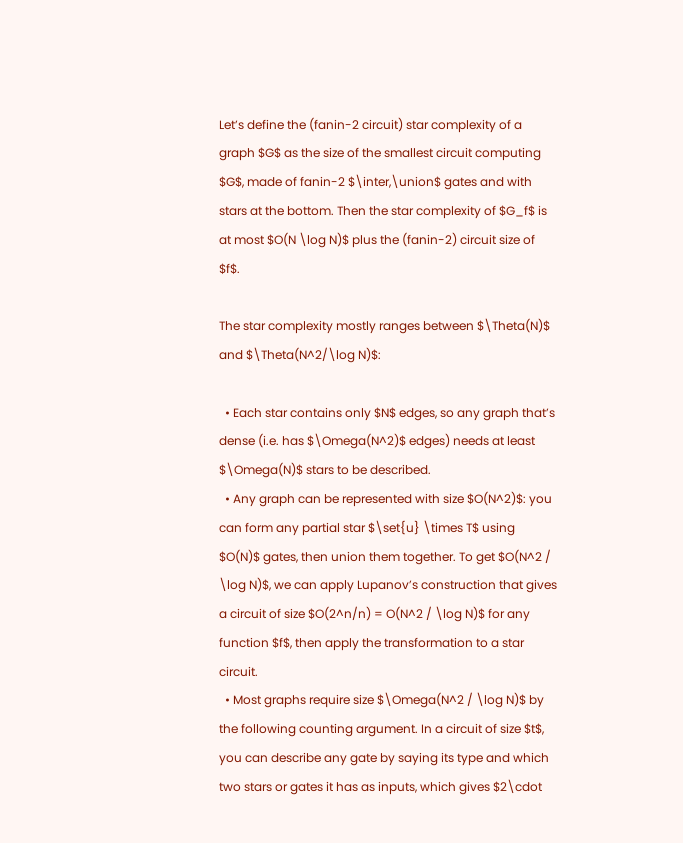Let’s define the (fanin-2 circuit) star complexity of a graph $G$ as the size of the smallest circuit computing $G$, made of fanin-2 $\inter,\union$ gates and with stars at the bottom. Then the star complexity of $G_f$ is at most $O(N \log N)$ plus the (fanin-2) circuit size of $f$.

The star complexity mostly ranges between $\Theta(N)$ and $\Theta(N^2/\log N)$:

  • Each star contains only $N$ edges, so any graph that’s dense (i.e. has $\Omega(N^2)$ edges) needs at least $\Omega(N)$ stars to be described.
  • Any graph can be represented with size $O(N^2)$: you can form any partial star $\set{u} \times T$ using $O(N)$ gates, then union them together. To get $O(N^2 / \log N)$, we can apply Lupanov’s construction that gives a circuit of size $O(2^n/n) = O(N^2 / \log N)$ for any function $f$, then apply the transformation to a star circuit.
  • Most graphs require size $\Omega(N^2 / \log N)$ by the following counting argument. In a circuit of size $t$, you can describe any gate by saying its type and which two stars or gates it has as inputs, which gives $2\cdot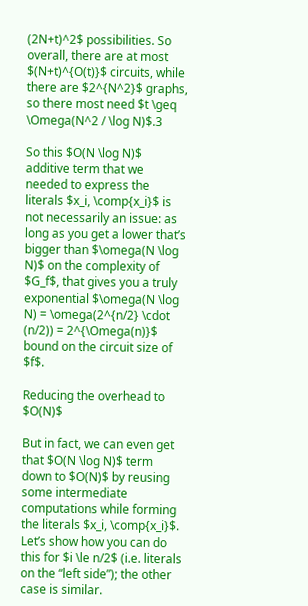(2N+t)^2$ possibilities. So overall, there are at most $(N+t)^{O(t)}$ circuits, while there are $2^{N^2}$ graphs, so there most need $t \geq \Omega(N^2 / \log N)$.3

So this $O(N \log N)$ additive term that we needed to express the literals $x_i, \comp{x_i}$ is not necessarily an issue: as long as you get a lower that’s bigger than $\omega(N \log N)$ on the complexity of $G_f$, that gives you a truly exponential $\omega(N \log N) = \omega(2^{n/2} \cdot (n/2)) = 2^{\Omega(n)}$ bound on the circuit size of $f$.

Reducing the overhead to $O(N)$

But in fact, we can even get that $O(N \log N)$ term down to $O(N)$ by reusing some intermediate computations while forming the literals $x_i, \comp{x_i}$. Let’s show how you can do this for $i \le n/2$ (i.e. literals on the “left side”); the other case is similar.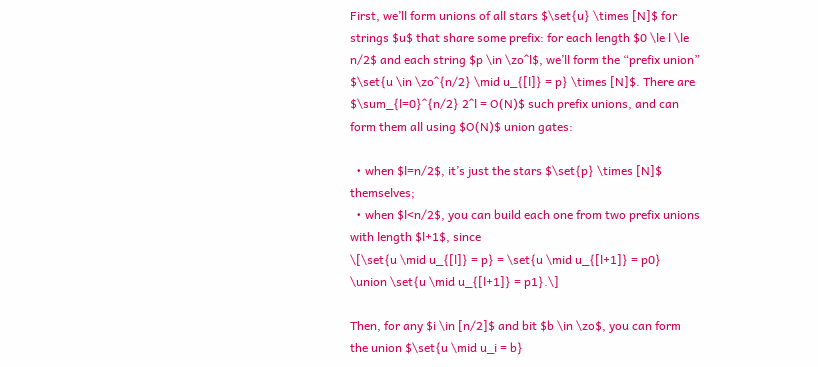First, we’ll form unions of all stars $\set{u} \times [N]$ for strings $u$ that share some prefix: for each length $0 \le l \le n/2$ and each string $p \in \zo^l$, we’ll form the “prefix union” $\set{u \in \zo^{n/2} \mid u_{[l]} = p} \times [N]$. There are $\sum_{l=0}^{n/2} 2^l = O(N)$ such prefix unions, and can form them all using $O(N)$ union gates:

  • when $l=n/2$, it’s just the stars $\set{p} \times [N]$ themselves;
  • when $l<n/2$, you can build each one from two prefix unions with length $l+1$, since
\[\set{u \mid u_{[l]} = p} = \set{u \mid u_{[l+1]} = p0} \union \set{u \mid u_{[l+1]} = p1}.\]

Then, for any $i \in [n/2]$ and bit $b \in \zo$, you can form the union $\set{u \mid u_i = b}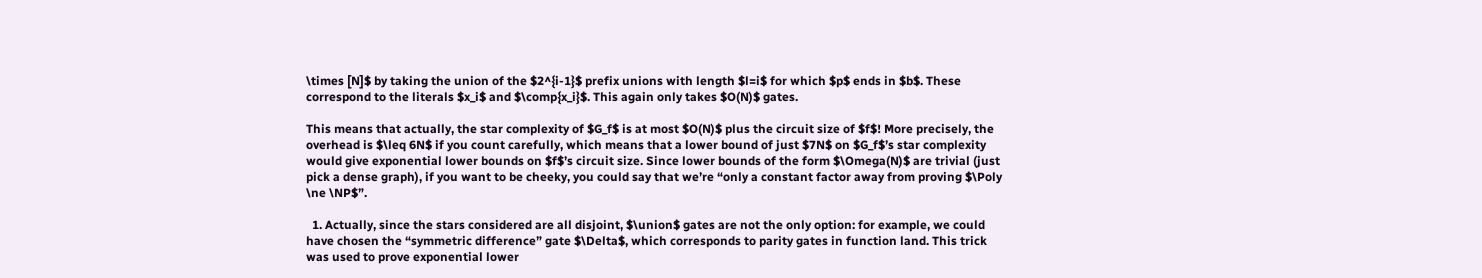\times [N]$ by taking the union of the $2^{i-1}$ prefix unions with length $l=i$ for which $p$ ends in $b$. These correspond to the literals $x_i$ and $\comp{x_i}$. This again only takes $O(N)$ gates.

This means that actually, the star complexity of $G_f$ is at most $O(N)$ plus the circuit size of $f$! More precisely, the overhead is $\leq 6N$ if you count carefully, which means that a lower bound of just $7N$ on $G_f$’s star complexity would give exponential lower bounds on $f$’s circuit size. Since lower bounds of the form $\Omega(N)$ are trivial (just pick a dense graph), if you want to be cheeky, you could say that we’re “only a constant factor away from proving $\Poly \ne \NP$”.

  1. Actually, since the stars considered are all disjoint, $\union$ gates are not the only option: for example, we could have chosen the “symmetric difference” gate $\Delta$, which corresponds to parity gates in function land. This trick was used to prove exponential lower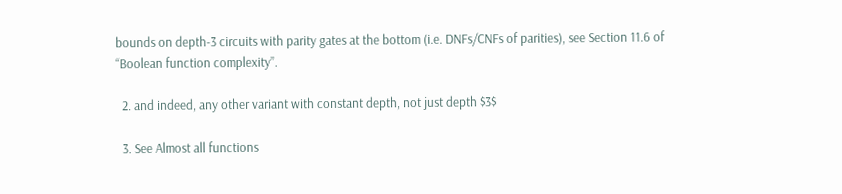bounds on depth-3 circuits with parity gates at the bottom (i.e. DNFs/CNFs of parities), see Section 11.6 of “Boolean function complexity”.

  2. and indeed, any other variant with constant depth, not just depth $3$

  3. See Almost all functions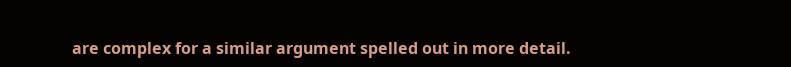are complex for a similar argument spelled out in more detail.